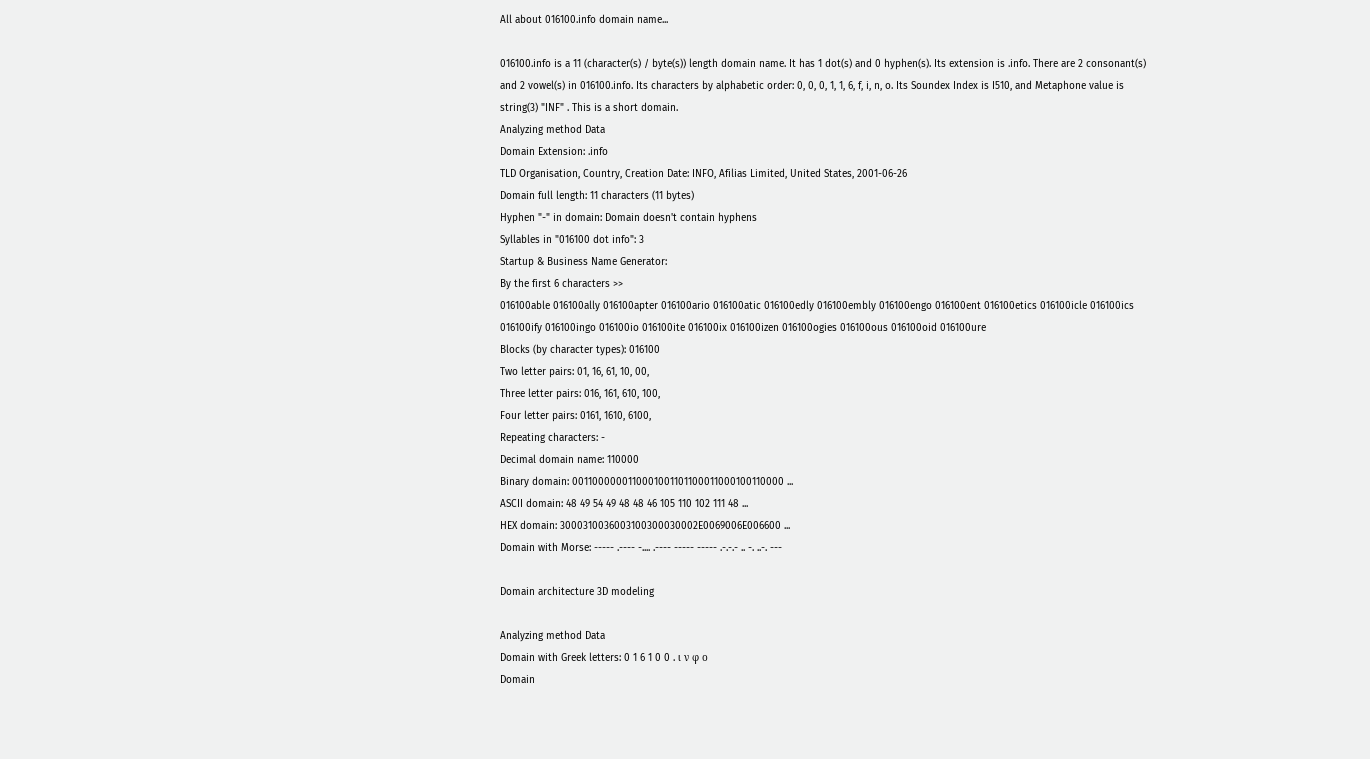All about 016100.info domain name...

016100.info is a 11 (character(s) / byte(s)) length domain name. It has 1 dot(s) and 0 hyphen(s). Its extension is .info. There are 2 consonant(s) and 2 vowel(s) in 016100.info. Its characters by alphabetic order: 0, 0, 0, 1, 1, 6, f, i, n, o. Its Soundex Index is I510, and Metaphone value is string(3) "INF" . This is a short domain.
Analyzing method Data
Domain Extension: .info
TLD Organisation, Country, Creation Date: INFO, Afilias Limited, United States, 2001-06-26
Domain full length: 11 characters (11 bytes)
Hyphen "-" in domain: Domain doesn't contain hyphens
Syllables in "016100 dot info": 3
Startup & Business Name Generator:
By the first 6 characters >>
016100able 016100ally 016100apter 016100ario 016100atic 016100edly 016100embly 016100engo 016100ent 016100etics 016100icle 016100ics 016100ify 016100ingo 016100io 016100ite 016100ix 016100izen 016100ogies 016100ous 016100oid 016100ure
Blocks (by character types): 016100
Two letter pairs: 01, 16, 61, 10, 00,
Three letter pairs: 016, 161, 610, 100,
Four letter pairs: 0161, 1610, 6100,
Repeating characters: -
Decimal domain name: 110000
Binary domain: 0011000000110001001101100011000100110000 ...
ASCII domain: 48 49 54 49 48 48 46 105 110 102 111 48 ...
HEX domain: 3000310036003100300030002E0069006E006600 ...
Domain with Morse: ----- .---- -.... .---- ----- ----- .-.-.- .. -. ..-. ---

Domain architecture 3D modeling

Analyzing method Data
Domain with Greek letters: 0 1 6 1 0 0 . ι ν φ ο
Domain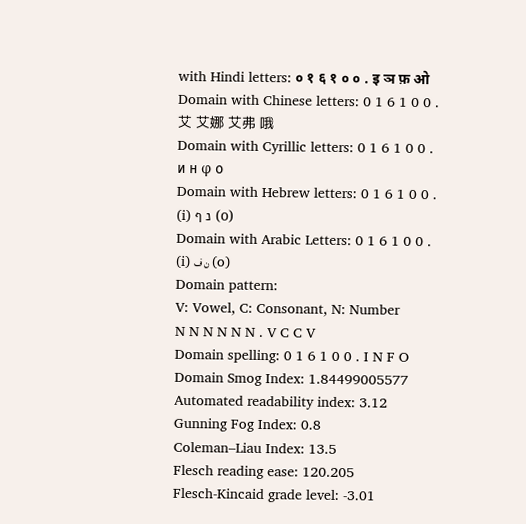with Hindi letters: ० १ ६ १ ० ० . इ ञ फ़ ओ
Domain with Chinese letters: 0 1 6 1 0 0 . 艾 艾娜 艾弗 哦
Domain with Cyrillic letters: 0 1 6 1 0 0 . и н φ о
Domain with Hebrew letters: 0 1 6 1 0 0 . (i) נ ף (ο)
Domain with Arabic Letters: 0 1 6 1 0 0 . (i) ن ف (o)
Domain pattern:
V: Vowel, C: Consonant, N: Number
N N N N N N . V C C V
Domain spelling: 0 1 6 1 0 0 . I N F O
Domain Smog Index: 1.84499005577
Automated readability index: 3.12
Gunning Fog Index: 0.8
Coleman–Liau Index: 13.5
Flesch reading ease: 120.205
Flesch-Kincaid grade level: -3.01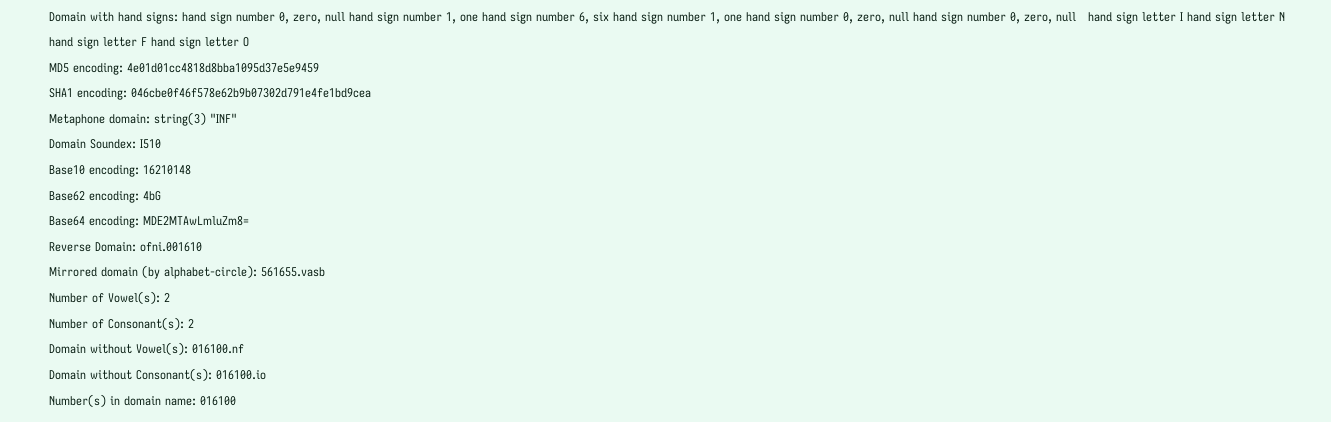Domain with hand signs: hand sign number 0, zero, null hand sign number 1, one hand sign number 6, six hand sign number 1, one hand sign number 0, zero, null hand sign number 0, zero, null   hand sign letter I hand sign letter N hand sign letter F hand sign letter O
MD5 encoding: 4e01d01cc4818d8bba1095d37e5e9459
SHA1 encoding: 046cbe0f46f578e62b9b07302d791e4fe1bd9cea
Metaphone domain: string(3) "INF"
Domain Soundex: I510
Base10 encoding: 16210148
Base62 encoding: 4bG
Base64 encoding: MDE2MTAwLmluZm8=
Reverse Domain: ofni.001610
Mirrored domain (by alphabet-circle): 561655.vasb
Number of Vowel(s): 2
Number of Consonant(s): 2
Domain without Vowel(s): 016100.nf
Domain without Consonant(s): 016100.io
Number(s) in domain name: 016100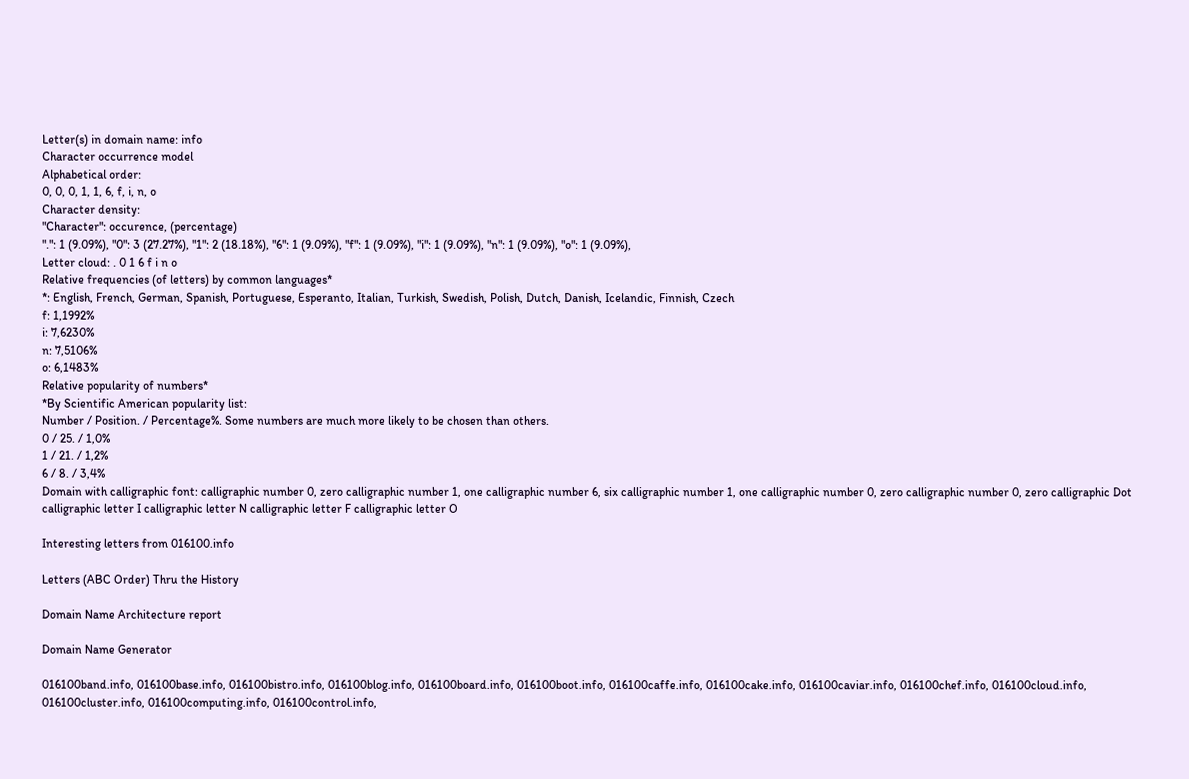Letter(s) in domain name: info
Character occurrence model
Alphabetical order:
0, 0, 0, 1, 1, 6, f, i, n, o
Character density:
"Character": occurence, (percentage)
".": 1 (9.09%), "0": 3 (27.27%), "1": 2 (18.18%), "6": 1 (9.09%), "f": 1 (9.09%), "i": 1 (9.09%), "n": 1 (9.09%), "o": 1 (9.09%),
Letter cloud: . 0 1 6 f i n o
Relative frequencies (of letters) by common languages*
*: English, French, German, Spanish, Portuguese, Esperanto, Italian, Turkish, Swedish, Polish, Dutch, Danish, Icelandic, Finnish, Czech
f: 1,1992%
i: 7,6230%
n: 7,5106%
o: 6,1483%
Relative popularity of numbers*
*By Scientific American popularity list:
Number / Position. / Percentage%. Some numbers are much more likely to be chosen than others.
0 / 25. / 1,0%
1 / 21. / 1,2%
6 / 8. / 3,4%
Domain with calligraphic font: calligraphic number 0, zero calligraphic number 1, one calligraphic number 6, six calligraphic number 1, one calligraphic number 0, zero calligraphic number 0, zero calligraphic Dot calligraphic letter I calligraphic letter N calligraphic letter F calligraphic letter O

Interesting letters from 016100.info

Letters (ABC Order) Thru the History

Domain Name Architecture report

Domain Name Generator

016100band.info, 016100base.info, 016100bistro.info, 016100blog.info, 016100board.info, 016100boot.info, 016100caffe.info, 016100cake.info, 016100caviar.info, 016100chef.info, 016100cloud.info, 016100cluster.info, 016100computing.info, 016100control.info,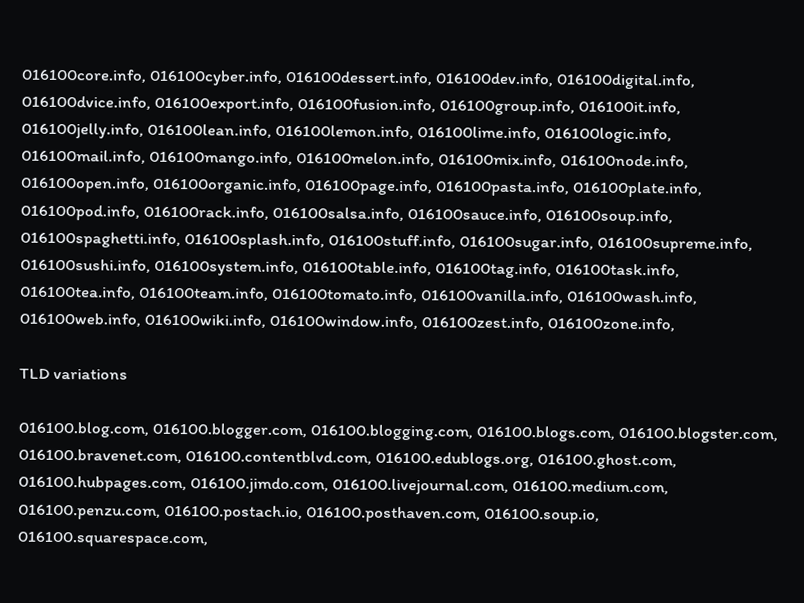016100core.info, 016100cyber.info, 016100dessert.info, 016100dev.info, 016100digital.info, 016100dvice.info, 016100export.info, 016100fusion.info, 016100group.info, 016100it.info, 016100jelly.info, 016100lean.info, 016100lemon.info, 016100lime.info, 016100logic.info, 016100mail.info, 016100mango.info, 016100melon.info, 016100mix.info, 016100node.info, 016100open.info, 016100organic.info, 016100page.info, 016100pasta.info, 016100plate.info, 016100pod.info, 016100rack.info, 016100salsa.info, 016100sauce.info, 016100soup.info, 016100spaghetti.info, 016100splash.info, 016100stuff.info, 016100sugar.info, 016100supreme.info, 016100sushi.info, 016100system.info, 016100table.info, 016100tag.info, 016100task.info, 016100tea.info, 016100team.info, 016100tomato.info, 016100vanilla.info, 016100wash.info, 016100web.info, 016100wiki.info, 016100window.info, 016100zest.info, 016100zone.info,

TLD variations

016100.blog.com, 016100.blogger.com, 016100.blogging.com, 016100.blogs.com, 016100.blogster.com, 016100.bravenet.com, 016100.contentblvd.com, 016100.edublogs.org, 016100.ghost.com, 016100.hubpages.com, 016100.jimdo.com, 016100.livejournal.com, 016100.medium.com, 016100.penzu.com, 016100.postach.io, 016100.posthaven.com, 016100.soup.io, 016100.squarespace.com,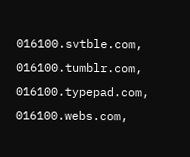016100.svtble.com, 016100.tumblr.com, 016100.typepad.com, 016100.webs.com,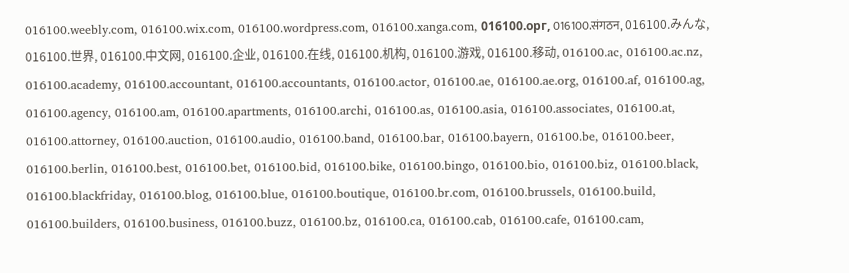016100.weebly.com, 016100.wix.com, 016100.wordpress.com, 016100.xanga.com, 016100.орг, 016100.संगठन, 016100.みんな, 016100.世界, 016100.中文网, 016100.企业, 016100.在线, 016100.机构, 016100.游戏, 016100.移动, 016100.ac, 016100.ac.nz, 016100.academy, 016100.accountant, 016100.accountants, 016100.actor, 016100.ae, 016100.ae.org, 016100.af, 016100.ag, 016100.agency, 016100.am, 016100.apartments, 016100.archi, 016100.as, 016100.asia, 016100.associates, 016100.at, 016100.attorney, 016100.auction, 016100.audio, 016100.band, 016100.bar, 016100.bayern, 016100.be, 016100.beer, 016100.berlin, 016100.best, 016100.bet, 016100.bid, 016100.bike, 016100.bingo, 016100.bio, 016100.biz, 016100.black, 016100.blackfriday, 016100.blog, 016100.blue, 016100.boutique, 016100.br.com, 016100.brussels, 016100.build, 016100.builders, 016100.business, 016100.buzz, 016100.bz, 016100.ca, 016100.cab, 016100.cafe, 016100.cam,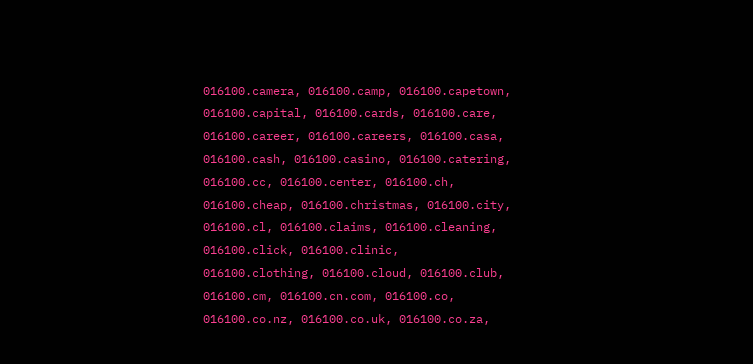016100.camera, 016100.camp, 016100.capetown, 016100.capital, 016100.cards, 016100.care, 016100.career, 016100.careers, 016100.casa, 016100.cash, 016100.casino, 016100.catering, 016100.cc, 016100.center, 016100.ch, 016100.cheap, 016100.christmas, 016100.city, 016100.cl, 016100.claims, 016100.cleaning, 016100.click, 016100.clinic, 016100.clothing, 016100.cloud, 016100.club, 016100.cm, 016100.cn.com, 016100.co, 016100.co.nz, 016100.co.uk, 016100.co.za,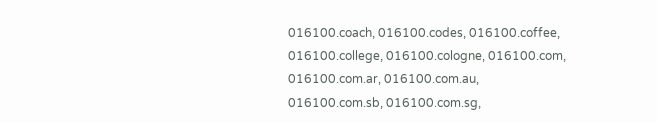016100.coach, 016100.codes, 016100.coffee, 016100.college, 016100.cologne, 016100.com, 016100.com.ar, 016100.com.au, 016100.com.sb, 016100.com.sg,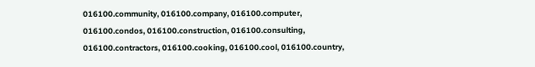016100.community, 016100.company, 016100.computer, 016100.condos, 016100.construction, 016100.consulting, 016100.contractors, 016100.cooking, 016100.cool, 016100.country,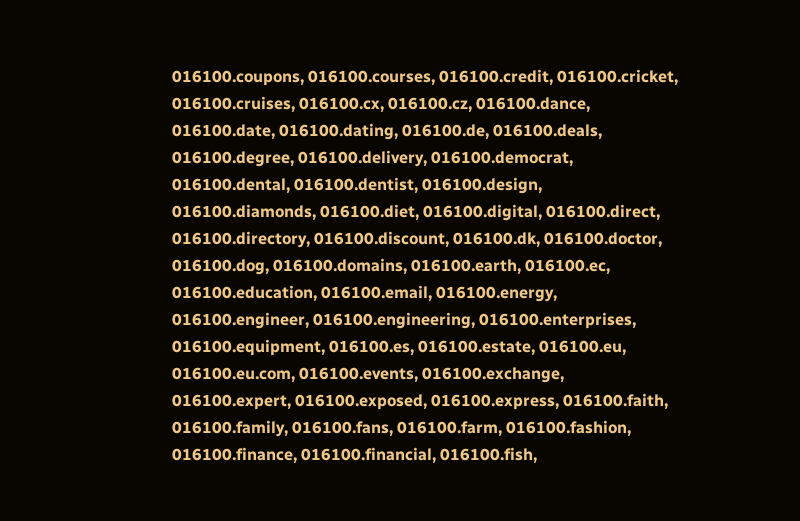016100.coupons, 016100.courses, 016100.credit, 016100.cricket, 016100.cruises, 016100.cx, 016100.cz, 016100.dance, 016100.date, 016100.dating, 016100.de, 016100.deals, 016100.degree, 016100.delivery, 016100.democrat, 016100.dental, 016100.dentist, 016100.design, 016100.diamonds, 016100.diet, 016100.digital, 016100.direct, 016100.directory, 016100.discount, 016100.dk, 016100.doctor, 016100.dog, 016100.domains, 016100.earth, 016100.ec, 016100.education, 016100.email, 016100.energy, 016100.engineer, 016100.engineering, 016100.enterprises, 016100.equipment, 016100.es, 016100.estate, 016100.eu, 016100.eu.com, 016100.events, 016100.exchange, 016100.expert, 016100.exposed, 016100.express, 016100.faith, 016100.family, 016100.fans, 016100.farm, 016100.fashion, 016100.finance, 016100.financial, 016100.fish,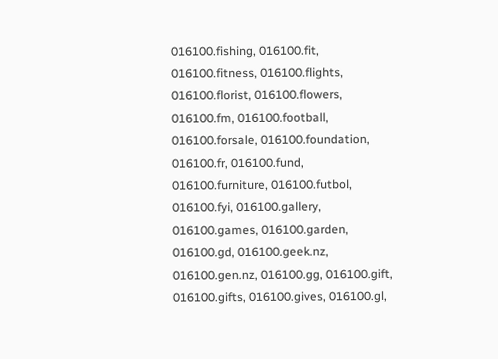016100.fishing, 016100.fit, 016100.fitness, 016100.flights, 016100.florist, 016100.flowers, 016100.fm, 016100.football, 016100.forsale, 016100.foundation, 016100.fr, 016100.fund, 016100.furniture, 016100.futbol, 016100.fyi, 016100.gallery, 016100.games, 016100.garden, 016100.gd, 016100.geek.nz, 016100.gen.nz, 016100.gg, 016100.gift, 016100.gifts, 016100.gives, 016100.gl,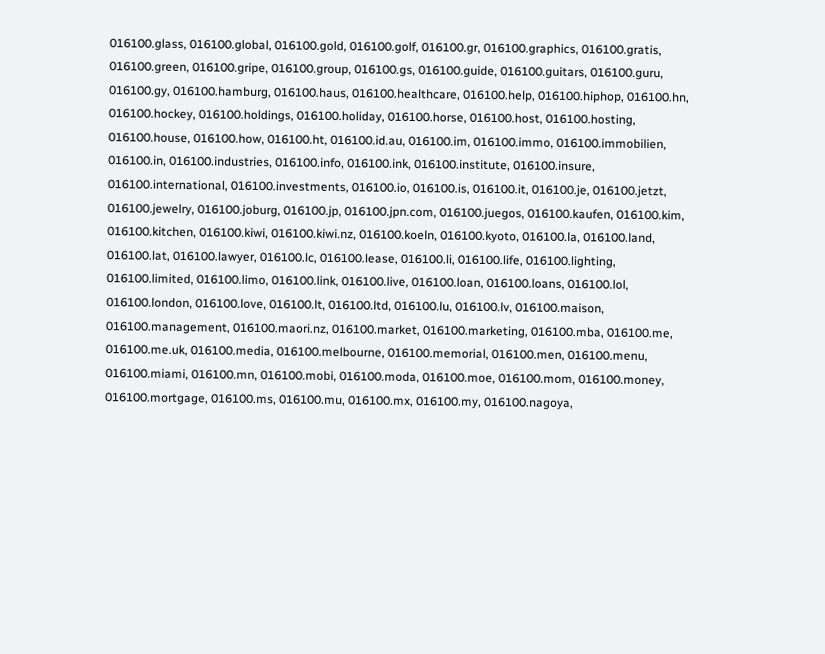016100.glass, 016100.global, 016100.gold, 016100.golf, 016100.gr, 016100.graphics, 016100.gratis, 016100.green, 016100.gripe, 016100.group, 016100.gs, 016100.guide, 016100.guitars, 016100.guru, 016100.gy, 016100.hamburg, 016100.haus, 016100.healthcare, 016100.help, 016100.hiphop, 016100.hn, 016100.hockey, 016100.holdings, 016100.holiday, 016100.horse, 016100.host, 016100.hosting, 016100.house, 016100.how, 016100.ht, 016100.id.au, 016100.im, 016100.immo, 016100.immobilien, 016100.in, 016100.industries, 016100.info, 016100.ink, 016100.institute, 016100.insure, 016100.international, 016100.investments, 016100.io, 016100.is, 016100.it, 016100.je, 016100.jetzt, 016100.jewelry, 016100.joburg, 016100.jp, 016100.jpn.com, 016100.juegos, 016100.kaufen, 016100.kim, 016100.kitchen, 016100.kiwi, 016100.kiwi.nz, 016100.koeln, 016100.kyoto, 016100.la, 016100.land, 016100.lat, 016100.lawyer, 016100.lc, 016100.lease, 016100.li, 016100.life, 016100.lighting, 016100.limited, 016100.limo, 016100.link, 016100.live, 016100.loan, 016100.loans, 016100.lol, 016100.london, 016100.love, 016100.lt, 016100.ltd, 016100.lu, 016100.lv, 016100.maison, 016100.management, 016100.maori.nz, 016100.market, 016100.marketing, 016100.mba, 016100.me, 016100.me.uk, 016100.media, 016100.melbourne, 016100.memorial, 016100.men, 016100.menu, 016100.miami, 016100.mn, 016100.mobi, 016100.moda, 016100.moe, 016100.mom, 016100.money, 016100.mortgage, 016100.ms, 016100.mu, 016100.mx, 016100.my, 016100.nagoya,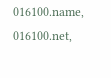016100.name, 016100.net,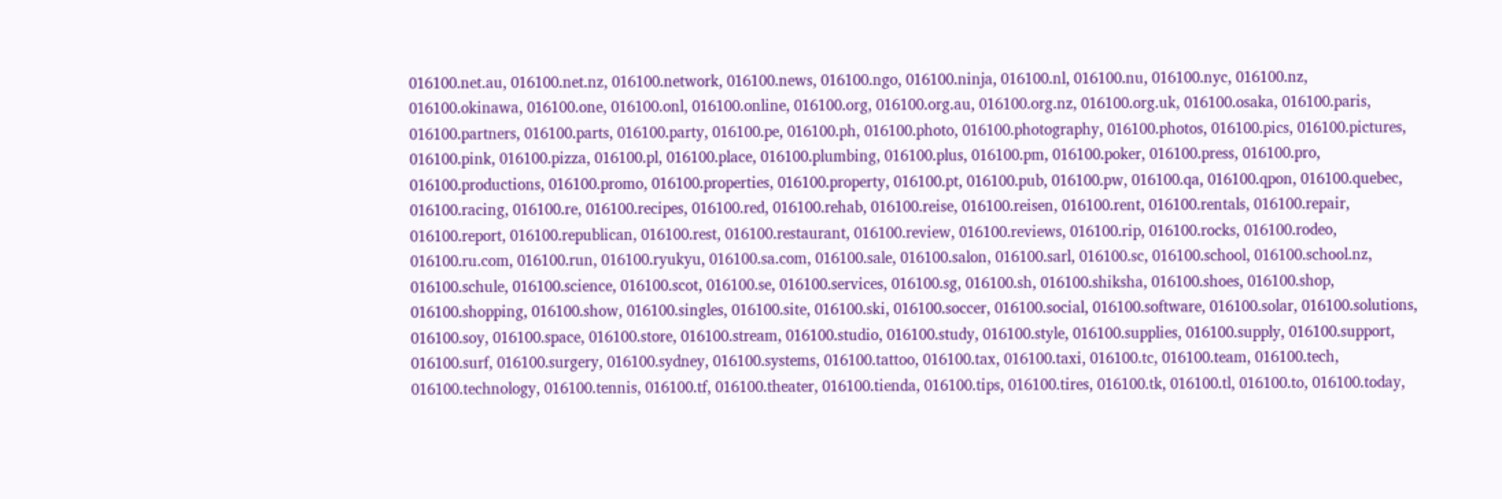016100.net.au, 016100.net.nz, 016100.network, 016100.news, 016100.ngo, 016100.ninja, 016100.nl, 016100.nu, 016100.nyc, 016100.nz, 016100.okinawa, 016100.one, 016100.onl, 016100.online, 016100.org, 016100.org.au, 016100.org.nz, 016100.org.uk, 016100.osaka, 016100.paris, 016100.partners, 016100.parts, 016100.party, 016100.pe, 016100.ph, 016100.photo, 016100.photography, 016100.photos, 016100.pics, 016100.pictures, 016100.pink, 016100.pizza, 016100.pl, 016100.place, 016100.plumbing, 016100.plus, 016100.pm, 016100.poker, 016100.press, 016100.pro, 016100.productions, 016100.promo, 016100.properties, 016100.property, 016100.pt, 016100.pub, 016100.pw, 016100.qa, 016100.qpon, 016100.quebec, 016100.racing, 016100.re, 016100.recipes, 016100.red, 016100.rehab, 016100.reise, 016100.reisen, 016100.rent, 016100.rentals, 016100.repair, 016100.report, 016100.republican, 016100.rest, 016100.restaurant, 016100.review, 016100.reviews, 016100.rip, 016100.rocks, 016100.rodeo, 016100.ru.com, 016100.run, 016100.ryukyu, 016100.sa.com, 016100.sale, 016100.salon, 016100.sarl, 016100.sc, 016100.school, 016100.school.nz, 016100.schule, 016100.science, 016100.scot, 016100.se, 016100.services, 016100.sg, 016100.sh, 016100.shiksha, 016100.shoes, 016100.shop, 016100.shopping, 016100.show, 016100.singles, 016100.site, 016100.ski, 016100.soccer, 016100.social, 016100.software, 016100.solar, 016100.solutions, 016100.soy, 016100.space, 016100.store, 016100.stream, 016100.studio, 016100.study, 016100.style, 016100.supplies, 016100.supply, 016100.support, 016100.surf, 016100.surgery, 016100.sydney, 016100.systems, 016100.tattoo, 016100.tax, 016100.taxi, 016100.tc, 016100.team, 016100.tech, 016100.technology, 016100.tennis, 016100.tf, 016100.theater, 016100.tienda, 016100.tips, 016100.tires, 016100.tk, 016100.tl, 016100.to, 016100.today,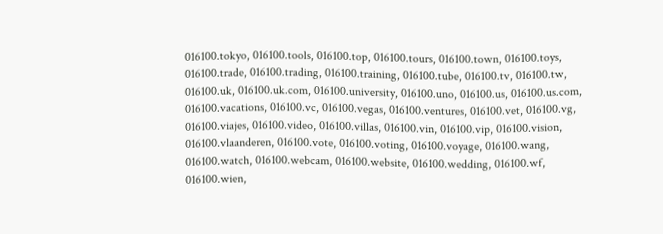016100.tokyo, 016100.tools, 016100.top, 016100.tours, 016100.town, 016100.toys, 016100.trade, 016100.trading, 016100.training, 016100.tube, 016100.tv, 016100.tw, 016100.uk, 016100.uk.com, 016100.university, 016100.uno, 016100.us, 016100.us.com, 016100.vacations, 016100.vc, 016100.vegas, 016100.ventures, 016100.vet, 016100.vg, 016100.viajes, 016100.video, 016100.villas, 016100.vin, 016100.vip, 016100.vision, 016100.vlaanderen, 016100.vote, 016100.voting, 016100.voyage, 016100.wang, 016100.watch, 016100.webcam, 016100.website, 016100.wedding, 016100.wf, 016100.wien,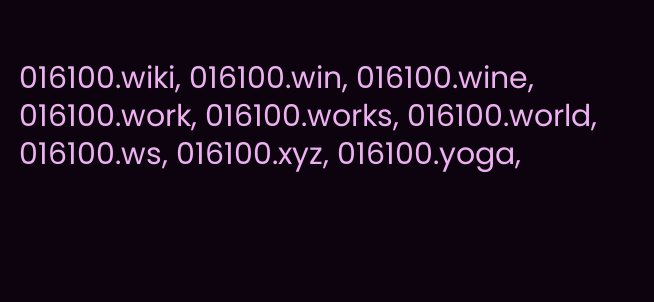016100.wiki, 016100.win, 016100.wine, 016100.work, 016100.works, 016100.world, 016100.ws, 016100.xyz, 016100.yoga,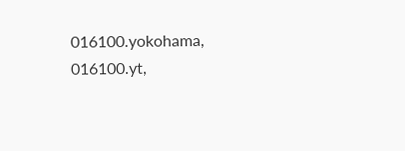016100.yokohama, 016100.yt,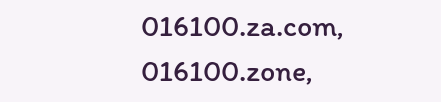016100.za.com, 016100.zone,